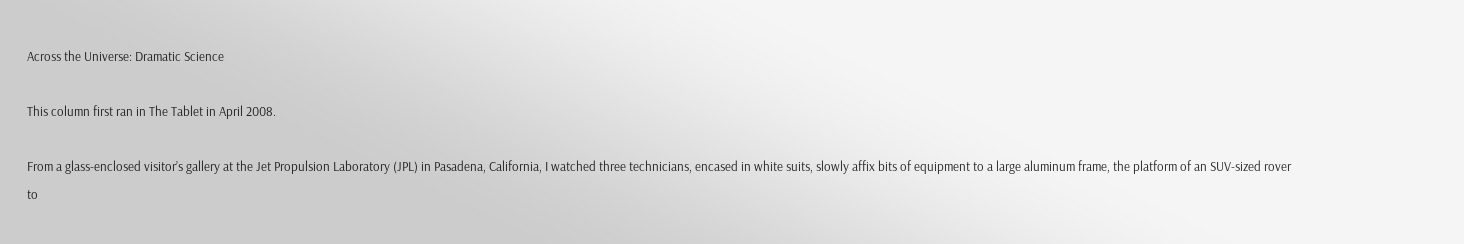Across the Universe: Dramatic Science

This column first ran in The Tablet in April 2008.

From a glass-enclosed visitor’s gallery at the Jet Propulsion Laboratory (JPL) in Pasadena, California, I watched three technicians, encased in white suits, slowly affix bits of equipment to a large aluminum frame, the platform of an SUV-sized rover to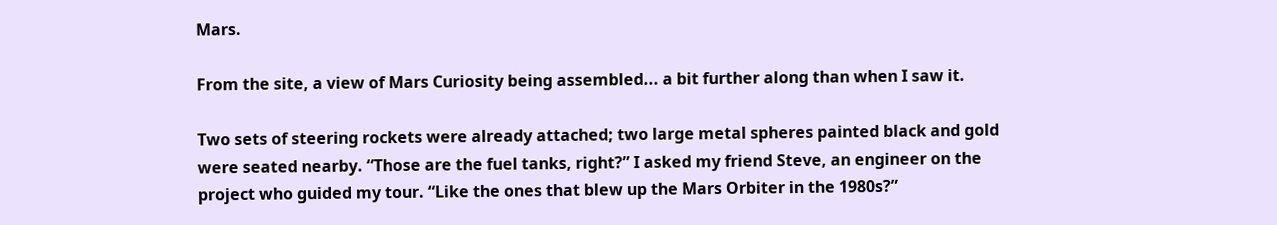Mars.

From the site, a view of Mars Curiosity being assembled... a bit further along than when I saw it.

Two sets of steering rockets were already attached; two large metal spheres painted black and gold were seated nearby. “Those are the fuel tanks, right?” I asked my friend Steve, an engineer on the project who guided my tour. “Like the ones that blew up the Mars Orbiter in the 1980s?”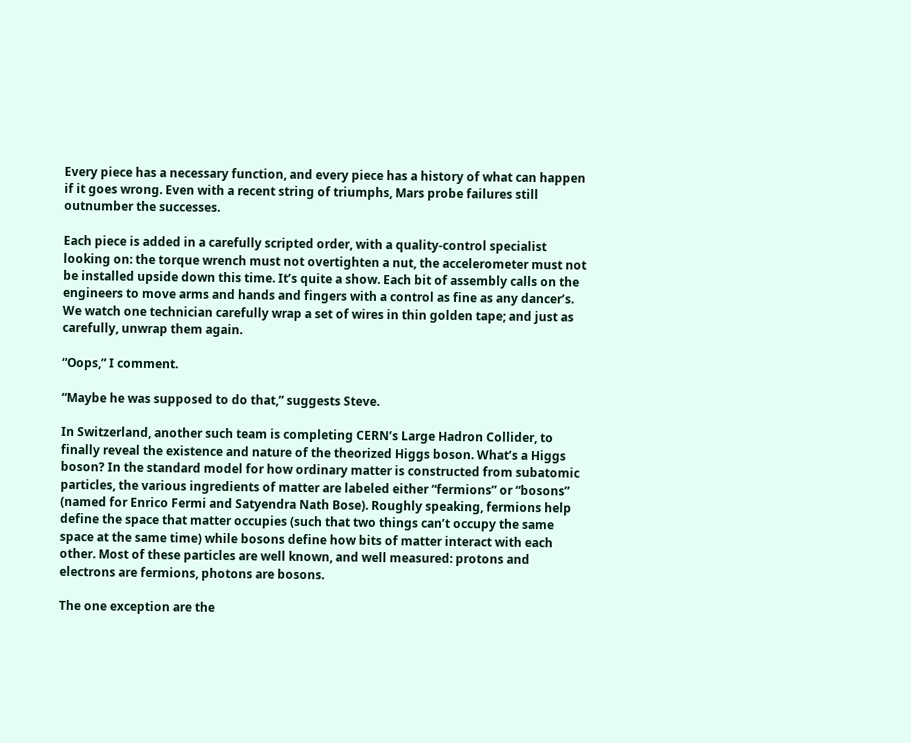Every piece has a necessary function, and every piece has a history of what can happen if it goes wrong. Even with a recent string of triumphs, Mars probe failures still outnumber the successes.

Each piece is added in a carefully scripted order, with a quality-control specialist looking on: the torque wrench must not overtighten a nut, the accelerometer must not be installed upside down this time. It’s quite a show. Each bit of assembly calls on the engineers to move arms and hands and fingers with a control as fine as any dancer’s. We watch one technician carefully wrap a set of wires in thin golden tape; and just as carefully, unwrap them again.

“Oops,” I comment.

“Maybe he was supposed to do that,” suggests Steve.

In Switzerland, another such team is completing CERN’s Large Hadron Collider, to finally reveal the existence and nature of the theorized Higgs boson. What’s a Higgs boson? In the standard model for how ordinary matter is constructed from subatomic particles, the various ingredients of matter are labeled either “fermions” or “bosons” (named for Enrico Fermi and Satyendra Nath Bose). Roughly speaking, fermions help define the space that matter occupies (such that two things can’t occupy the same space at the same time) while bosons define how bits of matter interact with each other. Most of these particles are well known, and well measured: protons and electrons are fermions, photons are bosons.

The one exception are the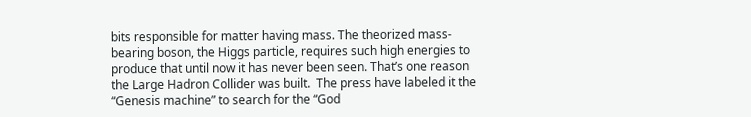bits responsible for matter having mass. The theorized mass-bearing boson, the Higgs particle, requires such high energies to produce that until now it has never been seen. That’s one reason the Large Hadron Collider was built.  The press have labeled it the “Genesis machine” to search for the “God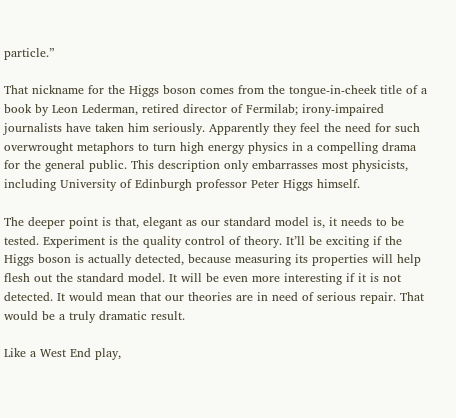particle.”

That nickname for the Higgs boson comes from the tongue-in-cheek title of a book by Leon Lederman, retired director of Fermilab; irony-impaired journalists have taken him seriously. Apparently they feel the need for such overwrought metaphors to turn high energy physics in a compelling drama for the general public. This description only embarrasses most physicists, including University of Edinburgh professor Peter Higgs himself.

The deeper point is that, elegant as our standard model is, it needs to be tested. Experiment is the quality control of theory. It’ll be exciting if the Higgs boson is actually detected, because measuring its properties will help flesh out the standard model. It will be even more interesting if it is not detected. It would mean that our theories are in need of serious repair. That would be a truly dramatic result.

Like a West End play,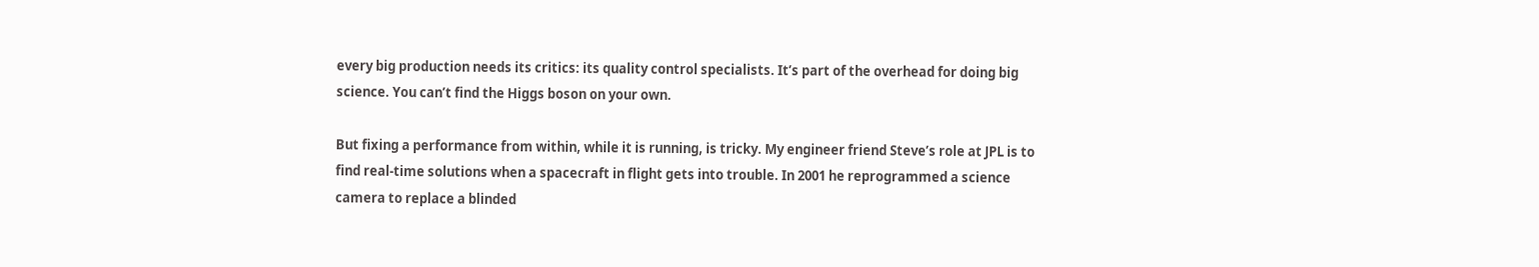every big production needs its critics: its quality control specialists. It’s part of the overhead for doing big science. You can’t find the Higgs boson on your own.

But fixing a performance from within, while it is running, is tricky. My engineer friend Steve’s role at JPL is to find real-time solutions when a spacecraft in flight gets into trouble. In 2001 he reprogrammed a science camera to replace a blinded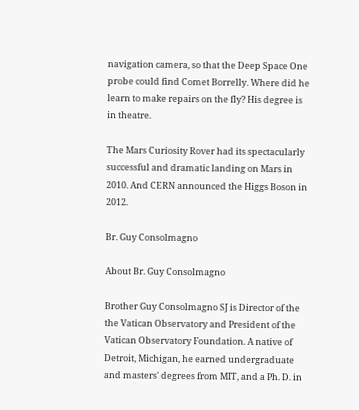navigation camera, so that the Deep Space One probe could find Comet Borrelly. Where did he learn to make repairs on the fly? His degree is in theatre.

The Mars Curiosity Rover had its spectacularly successful and dramatic landing on Mars in 2010. And CERN announced the Higgs Boson in 2012.

Br. Guy Consolmagno

About Br. Guy Consolmagno

Brother Guy Consolmagno SJ is Director of the the Vatican Observatory and President of the Vatican Observatory Foundation. A native of Detroit, Michigan, he earned undergraduate and masters' degrees from MIT, and a Ph. D. in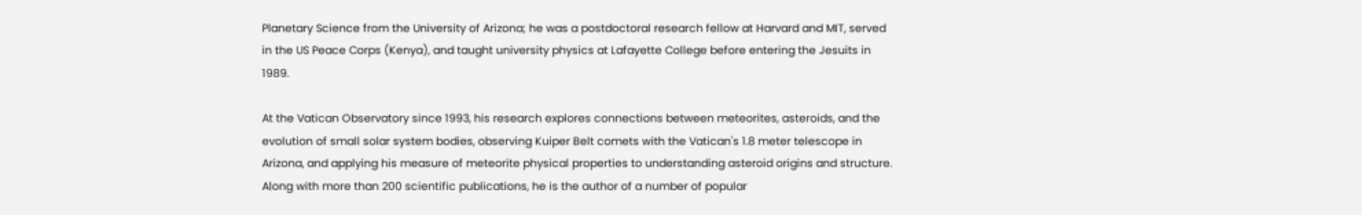Planetary Science from the University of Arizona; he was a postdoctoral research fellow at Harvard and MIT, served in the US Peace Corps (Kenya), and taught university physics at Lafayette College before entering the Jesuits in 1989.

At the Vatican Observatory since 1993, his research explores connections between meteorites, asteroids, and the evolution of small solar system bodies, observing Kuiper Belt comets with the Vatican's 1.8 meter telescope in Arizona, and applying his measure of meteorite physical properties to understanding asteroid origins and structure. Along with more than 200 scientific publications, he is the author of a number of popular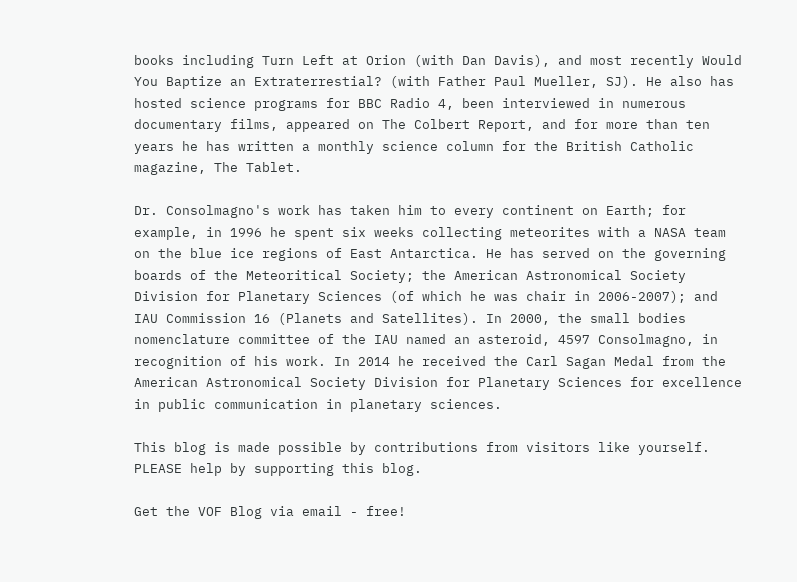books including Turn Left at Orion (with Dan Davis), and most recently Would You Baptize an Extraterrestial? (with Father Paul Mueller, SJ). He also has hosted science programs for BBC Radio 4, been interviewed in numerous documentary films, appeared on The Colbert Report, and for more than ten years he has written a monthly science column for the British Catholic magazine, The Tablet.

Dr. Consolmagno's work has taken him to every continent on Earth; for example, in 1996 he spent six weeks collecting meteorites with a NASA team on the blue ice regions of East Antarctica. He has served on the governing boards of the Meteoritical Society; the American Astronomical Society Division for Planetary Sciences (of which he was chair in 2006-2007); and IAU Commission 16 (Planets and Satellites). In 2000, the small bodies nomenclature committee of the IAU named an asteroid, 4597 Consolmagno, in recognition of his work. In 2014 he received the Carl Sagan Medal from the American Astronomical Society Division for Planetary Sciences for excellence in public communication in planetary sciences.

This blog is made possible by contributions from visitors like yourself. PLEASE help by supporting this blog.

Get the VOF Blog via email - free!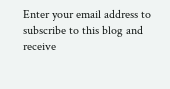Enter your email address to subscribe to this blog and receive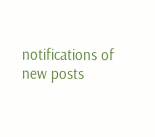notifications of new posts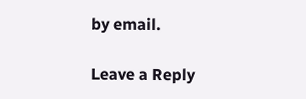by email.

Leave a Reply